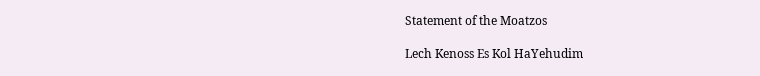Statement of the Moatzos

Lech Kenoss Es Kol HaYehudim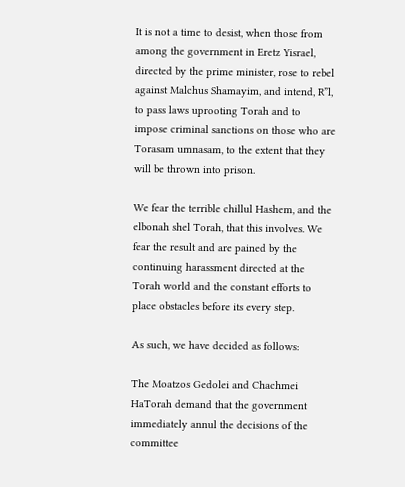It is not a time to desist, when those from among the government in Eretz Yisrael, directed by the prime minister, rose to rebel against Malchus Shamayim, and intend, R”l, to pass laws uprooting Torah and to impose criminal sanctions on those who are Torasam umnasam, to the extent that they will be thrown into prison.

We fear the terrible chillul Hashem, and the elbonah shel Torah, that this involves. We fear the result and are pained by the continuing harassment directed at the Torah world and the constant efforts to place obstacles before its every step.

As such, we have decided as follows:

The Moatzos Gedolei and Chachmei HaTorah demand that the government immediately annul the decisions of the committee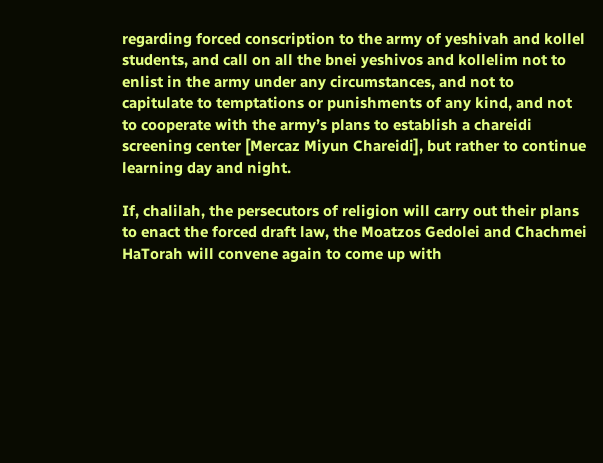regarding forced conscription to the army of yeshivah and kollel students, and call on all the bnei yeshivos and kollelim not to enlist in the army under any circumstances, and not to capitulate to temptations or punishments of any kind, and not to cooperate with the army’s plans to establish a chareidi screening center [Mercaz Miyun Chareidi], but rather to continue learning day and night.

If, chalilah, the persecutors of religion will carry out their plans to enact the forced draft law, the Moatzos Gedolei and Chachmei HaTorah will convene again to come up with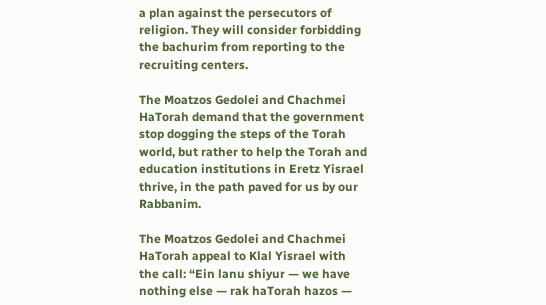a plan against the persecutors of religion. They will consider forbidding the bachurim from reporting to the recruiting centers.

The Moatzos Gedolei and Chachmei HaTorah demand that the government stop dogging the steps of the Torah world, but rather to help the Torah and education institutions in Eretz Yisrael thrive, in the path paved for us by our Rabbanim.

The Moatzos Gedolei and Chachmei HaTorah appeal to Klal Yisrael with the call: “Ein lanu shiyur — we have nothing else — rak haTorah hazos —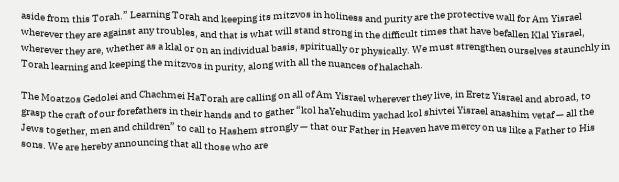aside from this Torah.” Learning Torah and keeping its mitzvos in holiness and purity are the protective wall for Am Yisrael wherever they are against any troubles, and that is what will stand strong in the difficult times that have befallen Klal Yisrael, wherever they are, whether as a klal or on an individual basis, spiritually or physically. We must strengthen ourselves staunchly in Torah learning and keeping the mitzvos in purity, along with all the nuances of halachah.

The Moatzos Gedolei and Chachmei HaTorah are calling on all of Am Yisrael wherever they live, in Eretz Yisrael and abroad, to grasp the craft of our forefathers in their hands and to gather “kol haYehudim yachad kol shivtei Yisrael anashim vetaf — all the Jews together, men and children” to call to Hashem strongly — that our Father in Heaven have mercy on us like a Father to His sons. We are hereby announcing that all those who are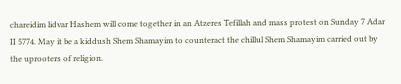chareidim lidvar Hashem will come together in an Atzeres Tefillah and mass protest on Sunday 7 Adar II 5774. May it be a kiddush Shem Shamayim to counteract the chillul Shem Shamayim carried out by the uprooters of religion.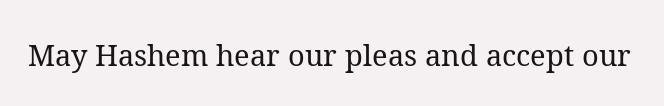May Hashem hear our pleas and accept our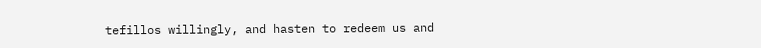tefillos willingly, and hasten to redeem us and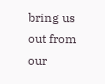bring us out from our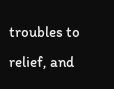troubles to relief, and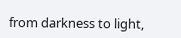from darkness to light,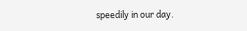speedily in our day.